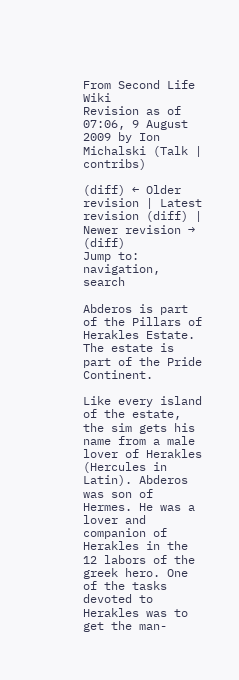From Second Life Wiki
Revision as of 07:06, 9 August 2009 by Ion Michalski (Talk | contribs)

(diff) ← Older revision | Latest revision (diff) | Newer revision → (diff)
Jump to: navigation, search

Abderos is part of the Pillars of Herakles Estate. The estate is part of the Pride Continent.

Like every island of the estate, the sim gets his name from a male lover of Herakles (Hercules in Latin). Abderos was son of Hermes. He was a lover and companion of Herakles in the 12 labors of the greek hero. One of the tasks devoted to Herakles was to get the man-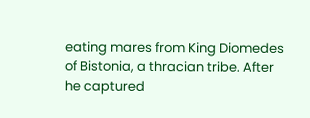eating mares from King Diomedes of Bistonia, a thracian tribe. After he captured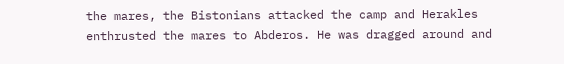the mares, the Bistonians attacked the camp and Herakles enthrusted the mares to Abderos. He was dragged around and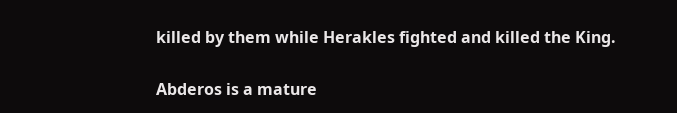killed by them while Herakles fighted and killed the King.

Abderos is a mature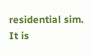residential sim. It is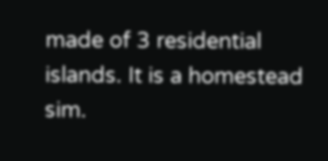made of 3 residential islands. It is a homestead sim.